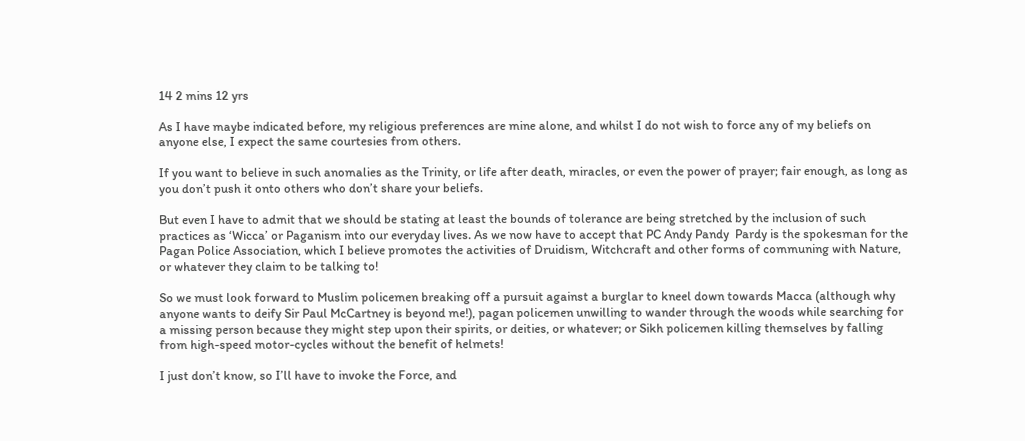14 2 mins 12 yrs

As I have maybe indicated before, my religious preferences are mine alone, and whilst I do not wish to force any of my beliefs on anyone else, I expect the same courtesies from others.

If you want to believe in such anomalies as the Trinity, or life after death, miracles, or even the power of prayer; fair enough, as long as you don’t push it onto others who don’t share your beliefs.

But even I have to admit that we should be stating at least the bounds of tolerance are being stretched by the inclusion of such practices as ‘Wicca’ or Paganism into our everyday lives. As we now have to accept that PC Andy Pandy  Pardy is the spokesman for the Pagan Police Association, which I believe promotes the activities of Druidism, Witchcraft and other forms of communing with Nature, or whatever they claim to be talking to!

So we must look forward to Muslim policemen breaking off a pursuit against a burglar to kneel down towards Macca (although why anyone wants to deify Sir Paul McCartney is beyond me!), pagan policemen unwilling to wander through the woods while searching for a missing person because they might step upon their spirits, or deities, or whatever; or Sikh policemen killing themselves by falling from high-speed motor-cycles without the benefit of helmets!

I just don’t know, so I’ll have to invoke the Force, and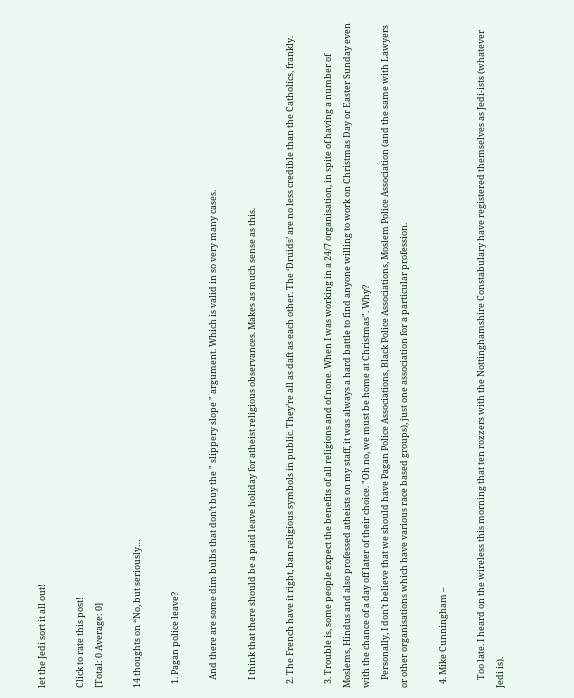let the Jedi sort it all out!

Click to rate this post!
[Total: 0 Average: 0]

14 thoughts on “No, but seriously…

  1. Pagan police leave?

    And there are some dim bulbs that don’t buy the " slippery slope " argument. Which is valid in so very many cases.

    I think that there should be a paid leave holiday for atheist religious observances. Makes as much sense as this.

  2. The French have it right, ban religious symbols in public. They’re all as daft as each other. The ‘Druids’ are no less credible than the Catholics, frankly.

  3. Trouble is, some people expect the benefits of all religions and of none. When I was working in a 24/7 organisation, in spite of having a number of Moslems, Hindus and also professed atheists on my staff, it was always a hard battle to find anyone willing to work on Christmas Day or Easter Sunday even with the chance of a day off later of their choice. "Oh no, we must be home at Christmas". Why?
    Personally, I don’t believe that we should have Pagan Police Associations, Black Police Associations, Moslem Police Association (and the same with Lawyers or other organisations which have various race based groups), just one association for a particular profession.

  4. Mike Cunningham –

    Too late. I heard on the wireless this morning that ten rozzers with the Nottinghamshire Constabulary have registered themselves as Jedi-ists (whatever Jedi is).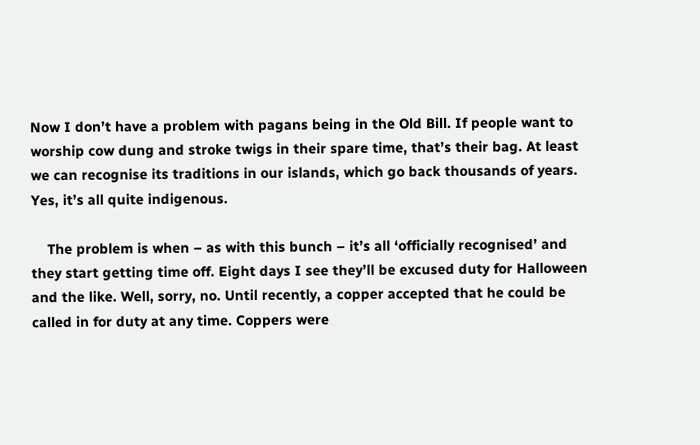Now I don’t have a problem with pagans being in the Old Bill. If people want to worship cow dung and stroke twigs in their spare time, that’s their bag. At least we can recognise its traditions in our islands, which go back thousands of years. Yes, it’s all quite indigenous.

    The problem is when – as with this bunch – it’s all ‘officially recognised’ and they start getting time off. Eight days I see they’ll be excused duty for Halloween and the like. Well, sorry, no. Until recently, a copper accepted that he could be called in for duty at any time. Coppers were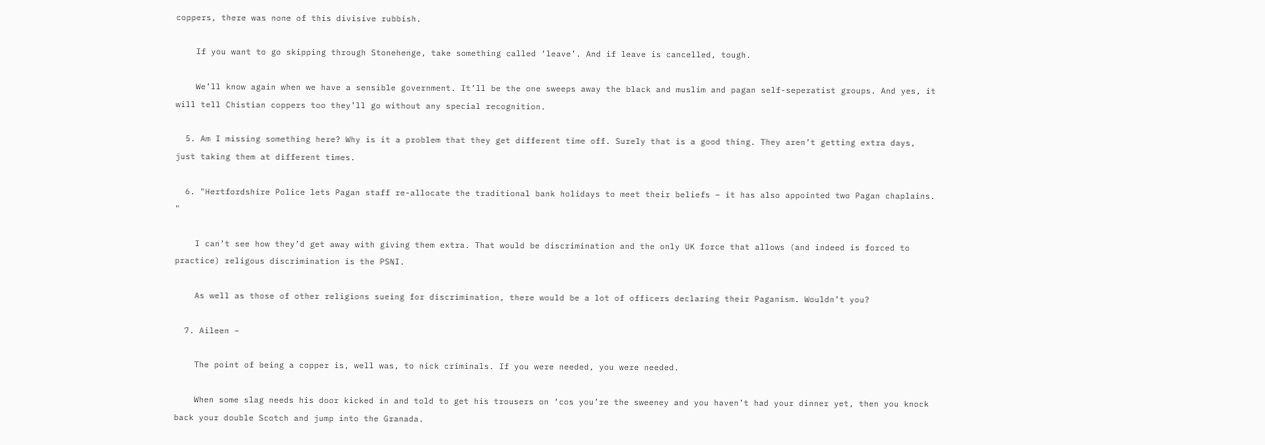coppers, there was none of this divisive rubbish.

    If you want to go skipping through Stonehenge, take something called ‘leave’. And if leave is cancelled, tough.

    We’ll know again when we have a sensible government. It’ll be the one sweeps away the black and muslim and pagan self-seperatist groups. And yes, it will tell Chistian coppers too they’ll go without any special recognition.

  5. Am I missing something here? Why is it a problem that they get different time off. Surely that is a good thing. They aren’t getting extra days, just taking them at different times.

  6. "Hertfordshire Police lets Pagan staff re-allocate the traditional bank holidays to meet their beliefs – it has also appointed two Pagan chaplains. "

    I can’t see how they’d get away with giving them extra. That would be discrimination and the only UK force that allows (and indeed is forced to practice) religous discrimination is the PSNI.

    As well as those of other religions sueing for discrimination, there would be a lot of officers declaring their Paganism. Wouldn’t you?

  7. Aileen –

    The point of being a copper is, well was, to nick criminals. If you were needed, you were needed.

    When some slag needs his door kicked in and told to get his trousers on ‘cos you’re the sweeney and you haven’t had your dinner yet, then you knock back your double Scotch and jump into the Granada.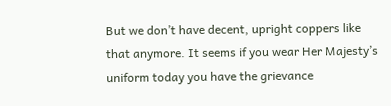But we don’t have decent, upright coppers like that anymore. It seems if you wear Her Majesty’s uniform today you have the grievance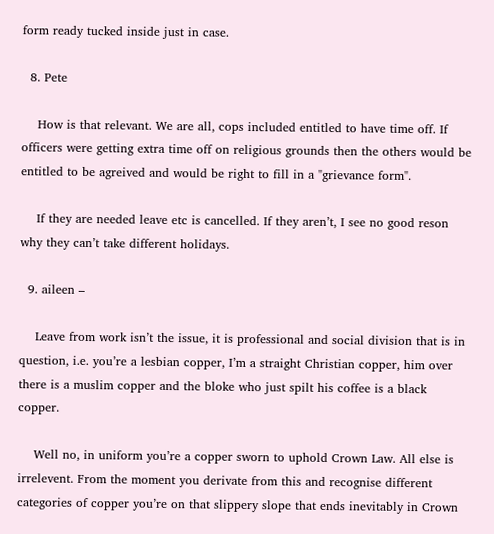form ready tucked inside just in case.

  8. Pete

    How is that relevant. We are all, cops included entitled to have time off. If officers were getting extra time off on religious grounds then the others would be entitled to be agreived and would be right to fill in a "grievance form".

    If they are needed leave etc is cancelled. If they aren’t, I see no good reson why they can’t take different holidays.

  9. aileen –

    Leave from work isn’t the issue, it is professional and social division that is in question, i.e. you’re a lesbian copper, I’m a straight Christian copper, him over there is a muslim copper and the bloke who just spilt his coffee is a black copper.

    Well no, in uniform you’re a copper sworn to uphold Crown Law. All else is irrelevent. From the moment you derivate from this and recognise different categories of copper you’re on that slippery slope that ends inevitably in Crown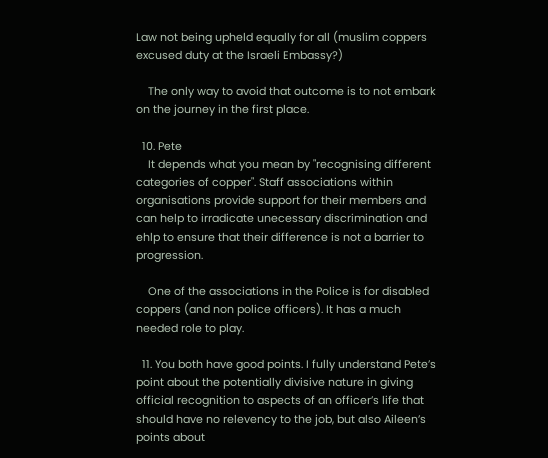Law not being upheld equally for all (muslim coppers excused duty at the Israeli Embassy?)

    The only way to avoid that outcome is to not embark on the journey in the first place.

  10. Pete
    It depends what you mean by "recognising different categories of copper". Staff associations within organisations provide support for their members and can help to irradicate unecessary discrimination and ehlp to ensure that their difference is not a barrier to progression.

    One of the associations in the Police is for disabled coppers (and non police officers). It has a much needed role to play.

  11. You both have good points. I fully understand Pete’s point about the potentially divisive nature in giving official recognition to aspects of an officer’s life that should have no relevency to the job, but also Aileen’s points about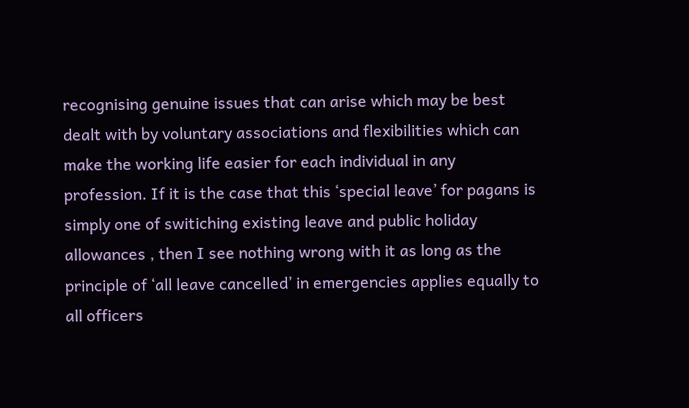recognising genuine issues that can arise which may be best dealt with by voluntary associations and flexibilities which can make the working life easier for each individual in any profession. If it is the case that this ‘special leave’ for pagans is simply one of switiching existing leave and public holiday allowances , then I see nothing wrong with it as long as the principle of ‘all leave cancelled’ in emergencies applies equally to all officers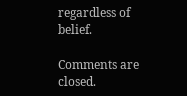regardless of belief.

Comments are closed.